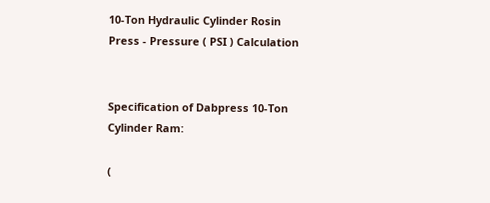10-Ton Hydraulic Cylinder Rosin Press - Pressure ( PSI ) Calculation


Specification of Dabpress 10-Ton Cylinder Ram:

(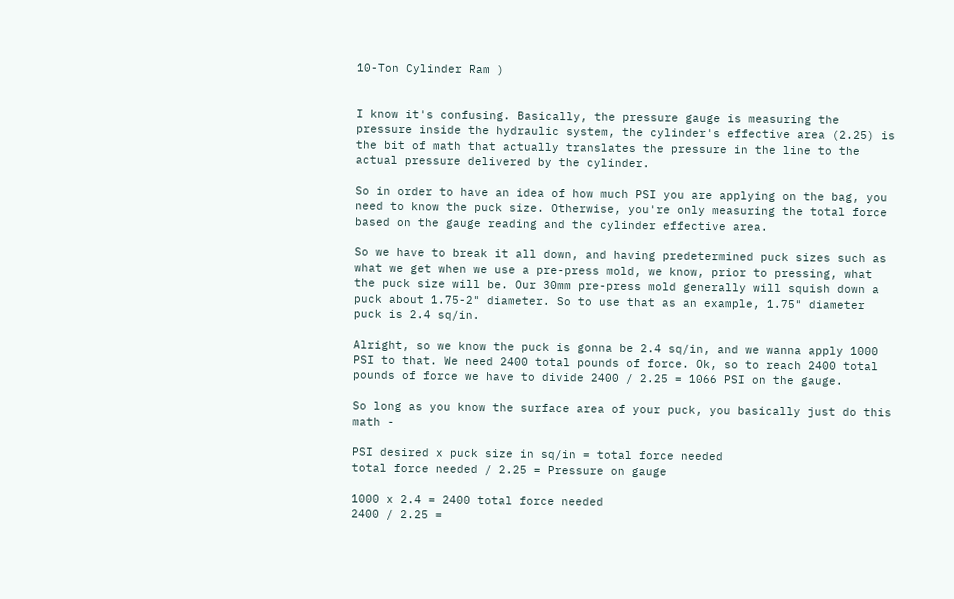10-Ton Cylinder Ram )


I know it's confusing. Basically, the pressure gauge is measuring the pressure inside the hydraulic system, the cylinder's effective area (2.25) is the bit of math that actually translates the pressure in the line to the actual pressure delivered by the cylinder.

So in order to have an idea of how much PSI you are applying on the bag, you need to know the puck size. Otherwise, you're only measuring the total force based on the gauge reading and the cylinder effective area.

So we have to break it all down, and having predetermined puck sizes such as what we get when we use a pre-press mold, we know, prior to pressing, what the puck size will be. Our 30mm pre-press mold generally will squish down a puck about 1.75-2" diameter. So to use that as an example, 1.75" diameter puck is 2.4 sq/in.

Alright, so we know the puck is gonna be 2.4 sq/in, and we wanna apply 1000 PSI to that. We need 2400 total pounds of force. Ok, so to reach 2400 total pounds of force we have to divide 2400 / 2.25 = 1066 PSI on the gauge.

So long as you know the surface area of your puck, you basically just do this math -

PSI desired x puck size in sq/in = total force needed
total force needed / 2.25 = Pressure on gauge

1000 x 2.4 = 2400 total force needed
2400 / 2.25 =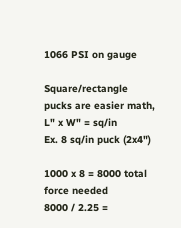1066 PSI on gauge

Square/rectangle pucks are easier math, L" x W" = sq/in
Ex. 8 sq/in puck (2x4")

1000 x 8 = 8000 total force needed
8000 / 2.25 =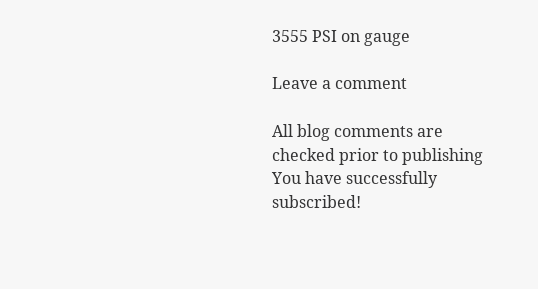3555 PSI on gauge

Leave a comment

All blog comments are checked prior to publishing
You have successfully subscribed!